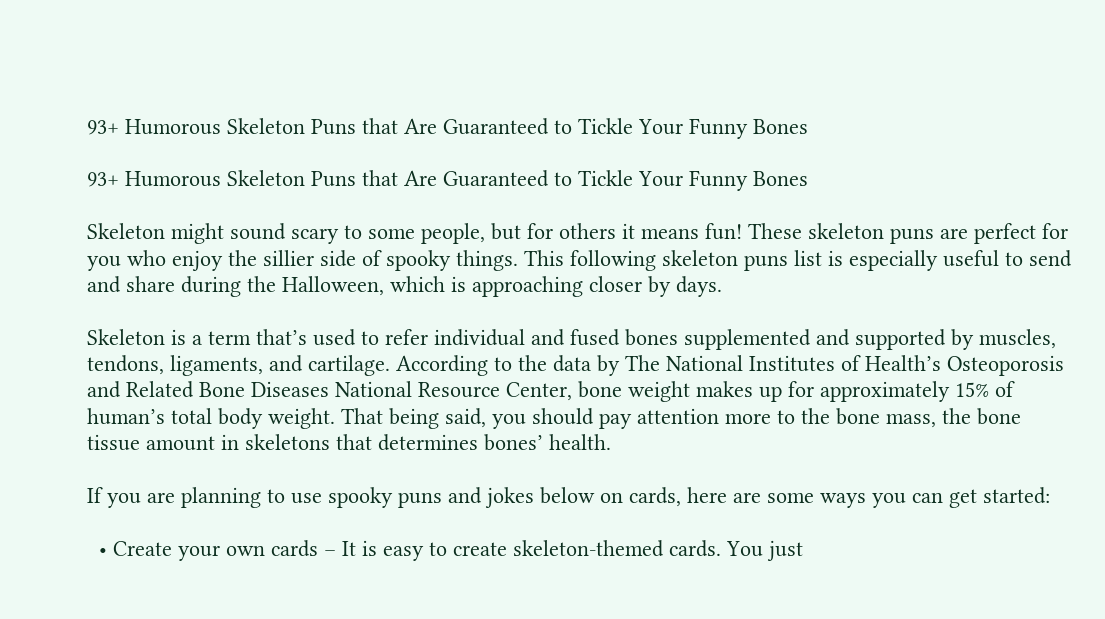93+ Humorous Skeleton Puns that Are Guaranteed to Tickle Your Funny Bones

93+ Humorous Skeleton Puns that Are Guaranteed to Tickle Your Funny Bones

Skeleton might sound scary to some people, but for others it means fun! These skeleton puns are perfect for you who enjoy the sillier side of spooky things. This following skeleton puns list is especially useful to send and share during the Halloween, which is approaching closer by days.

Skeleton is a term that’s used to refer individual and fused bones supplemented and supported by muscles, tendons, ligaments, and cartilage. According to the data by The National Institutes of Health’s Osteoporosis and Related Bone Diseases National Resource Center, bone weight makes up for approximately 15% of human’s total body weight. That being said, you should pay attention more to the bone mass, the bone tissue amount in skeletons that determines bones’ health.

If you are planning to use spooky puns and jokes below on cards, here are some ways you can get started:

  • Create your own cards – It is easy to create skeleton-themed cards. You just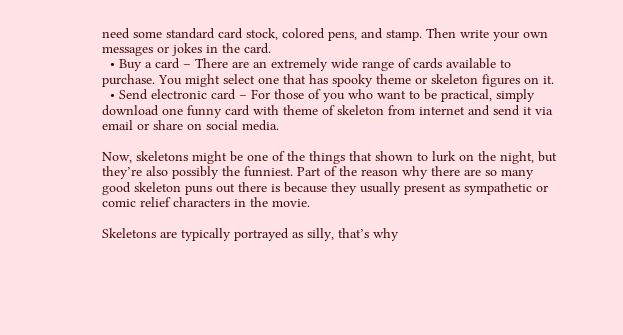need some standard card stock, colored pens, and stamp. Then write your own messages or jokes in the card.
  • Buy a card – There are an extremely wide range of cards available to purchase. You might select one that has spooky theme or skeleton figures on it.
  • Send electronic card – For those of you who want to be practical, simply download one funny card with theme of skeleton from internet and send it via email or share on social media.

Now, skeletons might be one of the things that shown to lurk on the night, but they’re also possibly the funniest. Part of the reason why there are so many good skeleton puns out there is because they usually present as sympathetic or comic relief characters in the movie.

Skeletons are typically portrayed as silly, that’s why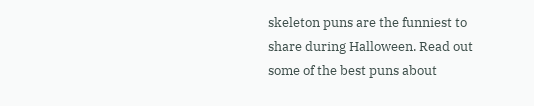skeleton puns are the funniest to share during Halloween. Read out some of the best puns about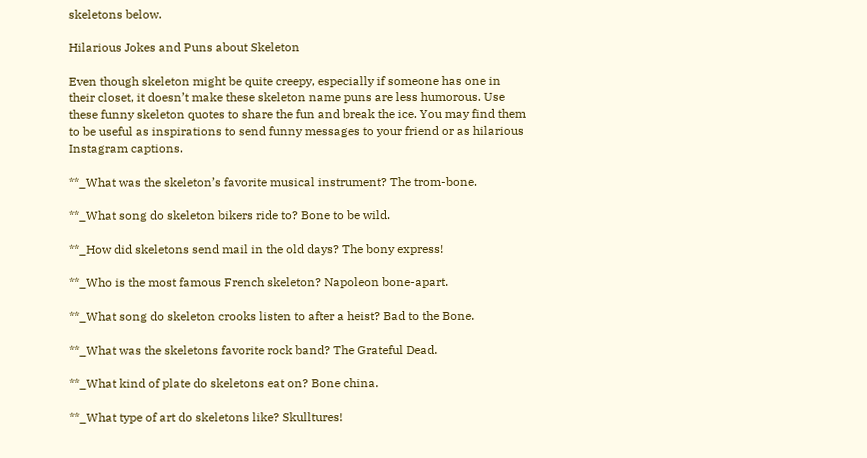skeletons below.

Hilarious Jokes and Puns about Skeleton

Even though skeleton might be quite creepy, especially if someone has one in their closet, it doesn’t make these skeleton name puns are less humorous. Use these funny skeleton quotes to share the fun and break the ice. You may find them to be useful as inspirations to send funny messages to your friend or as hilarious Instagram captions.

**_What was the skeleton’s favorite musical instrument? The trom-bone.

**_What song do skeleton bikers ride to? Bone to be wild.

**_How did skeletons send mail in the old days? The bony express!

**_Who is the most famous French skeleton? Napoleon bone-apart.

**_What song do skeleton crooks listen to after a heist? Bad to the Bone.

**_What was the skeletons favorite rock band? The Grateful Dead.

**_What kind of plate do skeletons eat on? Bone china.

**_What type of art do skeletons like? Skulltures!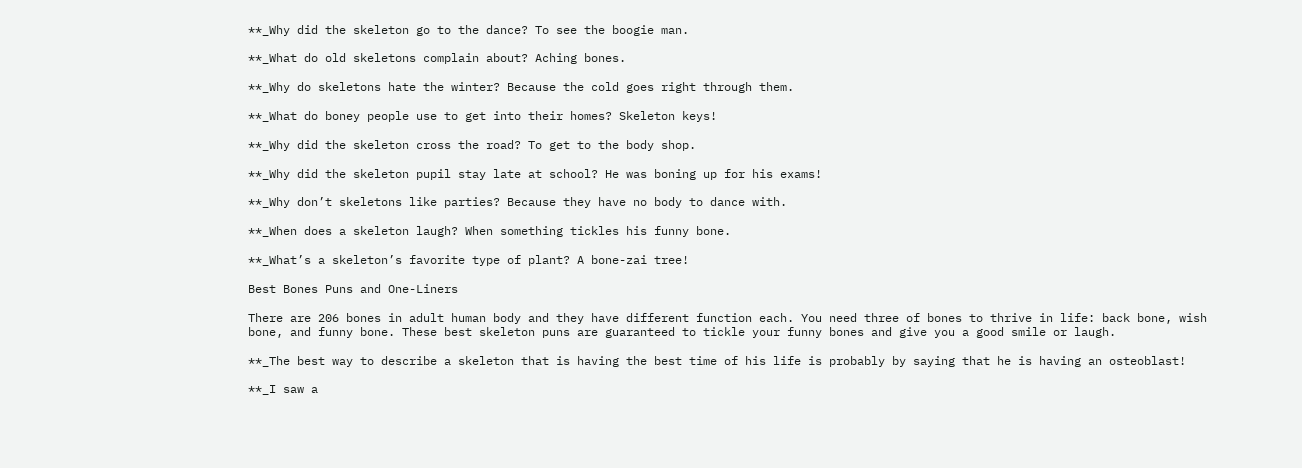**_Why did the skeleton go to the dance? To see the boogie man.

**_What do old skeletons complain about? Aching bones.

**_Why do skeletons hate the winter? Because the cold goes right through them.

**_What do boney people use to get into their homes? Skeleton keys!

**_Why did the skeleton cross the road? To get to the body shop.

**_Why did the skeleton pupil stay late at school? He was boning up for his exams!

**_Why don’t skeletons like parties? Because they have no body to dance with.

**_When does a skeleton laugh? When something tickles his funny bone.

**_What’s a skeleton’s favorite type of plant? A bone-zai tree!

Best Bones Puns and One-Liners

There are 206 bones in adult human body and they have different function each. You need three of bones to thrive in life: back bone, wish bone, and funny bone. These best skeleton puns are guaranteed to tickle your funny bones and give you a good smile or laugh.

**_The best way to describe a skeleton that is having the best time of his life is probably by saying that he is having an osteoblast!

**_I saw a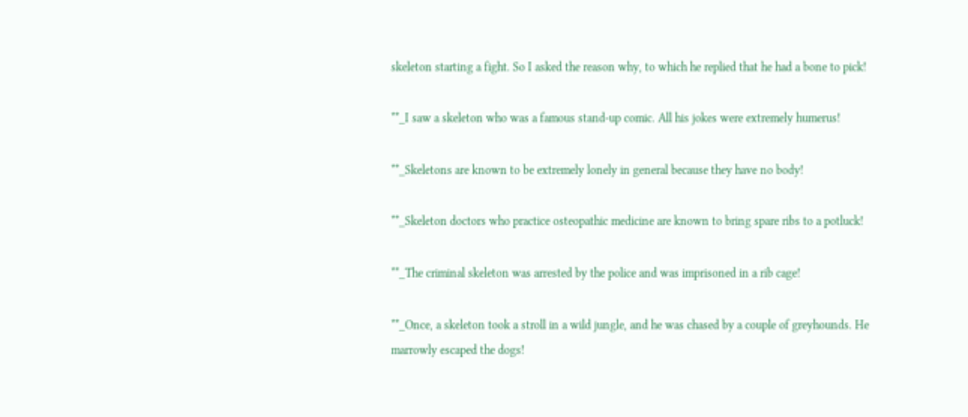skeleton starting a fight. So I asked the reason why, to which he replied that he had a bone to pick!

**_I saw a skeleton who was a famous stand-up comic. All his jokes were extremely humerus!

**_Skeletons are known to be extremely lonely in general because they have no body!

**_Skeleton doctors who practice osteopathic medicine are known to bring spare ribs to a potluck!

**_The criminal skeleton was arrested by the police and was imprisoned in a rib cage!

**_Once, a skeleton took a stroll in a wild jungle, and he was chased by a couple of greyhounds. He marrowly escaped the dogs!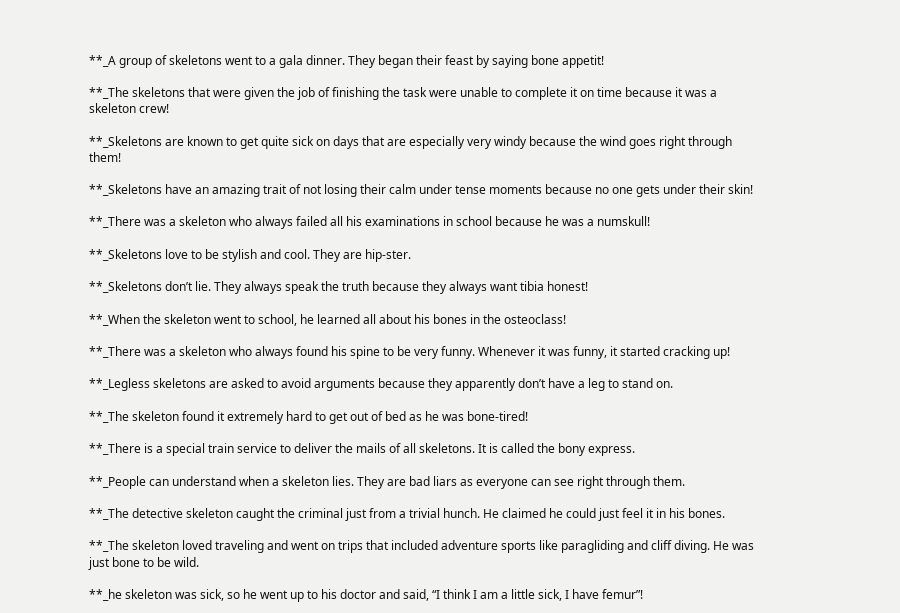**_A group of skeletons went to a gala dinner. They began their feast by saying bone appetit!

**_The skeletons that were given the job of finishing the task were unable to complete it on time because it was a skeleton crew!

**_Skeletons are known to get quite sick on days that are especially very windy because the wind goes right through them!

**_Skeletons have an amazing trait of not losing their calm under tense moments because no one gets under their skin!

**_There was a skeleton who always failed all his examinations in school because he was a numskull!

**_Skeletons love to be stylish and cool. They are hip-ster.

**_Skeletons don’t lie. They always speak the truth because they always want tibia honest!

**_When the skeleton went to school, he learned all about his bones in the osteoclass!

**_There was a skeleton who always found his spine to be very funny. Whenever it was funny, it started cracking up!

**_Legless skeletons are asked to avoid arguments because they apparently don’t have a leg to stand on.

**_The skeleton found it extremely hard to get out of bed as he was bone-tired!

**_There is a special train service to deliver the mails of all skeletons. It is called the bony express.

**_People can understand when a skeleton lies. They are bad liars as everyone can see right through them.

**_The detective skeleton caught the criminal just from a trivial hunch. He claimed he could just feel it in his bones.

**_The skeleton loved traveling and went on trips that included adventure sports like paragliding and cliff diving. He was just bone to be wild.

**_he skeleton was sick, so he went up to his doctor and said, “I think I am a little sick, I have femur”!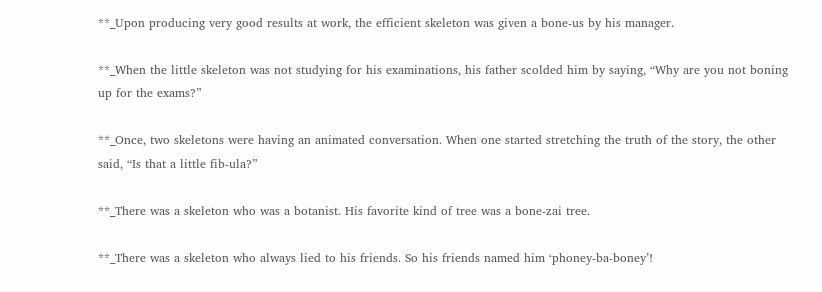**_Upon producing very good results at work, the efficient skeleton was given a bone-us by his manager.

**_When the little skeleton was not studying for his examinations, his father scolded him by saying, “Why are you not boning up for the exams?”

**_Once, two skeletons were having an animated conversation. When one started stretching the truth of the story, the other said, “Is that a little fib-ula?”

**_There was a skeleton who was a botanist. His favorite kind of tree was a bone-zai tree.

**_There was a skeleton who always lied to his friends. So his friends named him ‘phoney-ba-boney’!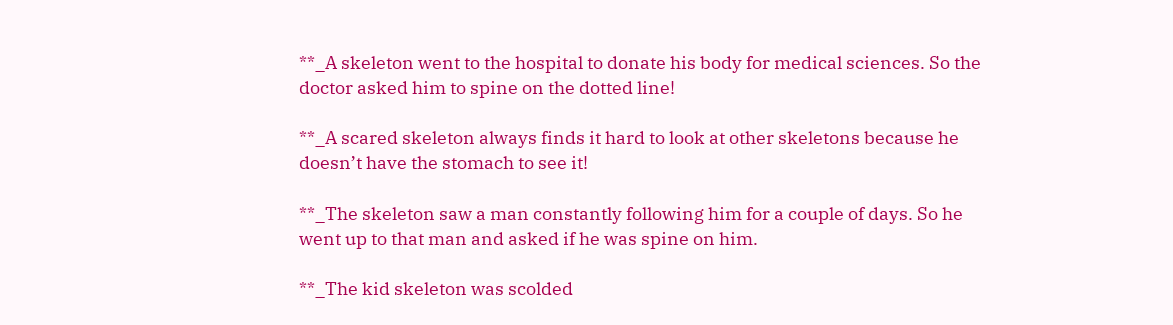**_A skeleton went to the hospital to donate his body for medical sciences. So the doctor asked him to spine on the dotted line!

**_A scared skeleton always finds it hard to look at other skeletons because he doesn’t have the stomach to see it!

**_The skeleton saw a man constantly following him for a couple of days. So he went up to that man and asked if he was spine on him.

**_The kid skeleton was scolded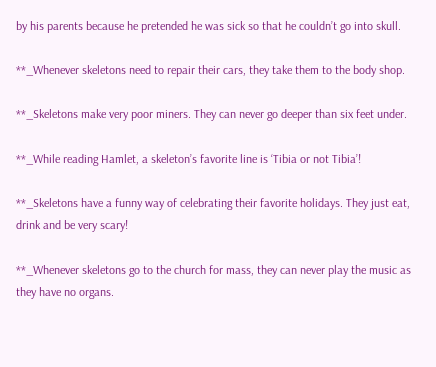by his parents because he pretended he was sick so that he couldn’t go into skull.

**_Whenever skeletons need to repair their cars, they take them to the body shop.

**_Skeletons make very poor miners. They can never go deeper than six feet under.

**_While reading Hamlet, a skeleton’s favorite line is ‘Tibia or not Tibia’!

**_Skeletons have a funny way of celebrating their favorite holidays. They just eat, drink and be very scary!

**_Whenever skeletons go to the church for mass, they can never play the music as they have no organs.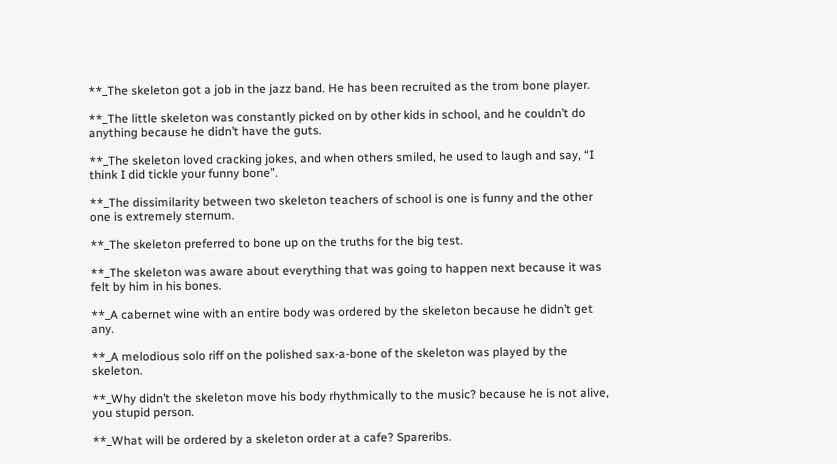**_The skeleton got a job in the jazz band. He has been recruited as the trom bone player.

**_The little skeleton was constantly picked on by other kids in school, and he couldn’t do anything because he didn’t have the guts.

**_The skeleton loved cracking jokes, and when others smiled, he used to laugh and say, “I think I did tickle your funny bone”.

**_The dissimilarity between two skeleton teachers of school is one is funny and the other one is extremely sternum.

**_The skeleton preferred to bone up on the truths for the big test.

**_The skeleton was aware about everything that was going to happen next because it was felt by him in his bones.

**_A cabernet wine with an entire body was ordered by the skeleton because he didn’t get any.

**_A melodious solo riff on the polished sax-a-bone of the skeleton was played by the skeleton.

**_Why didn’t the skeleton move his body rhythmically to the music? because he is not alive, you stupid person.

**_What will be ordered by a skeleton order at a cafe? Spareribs.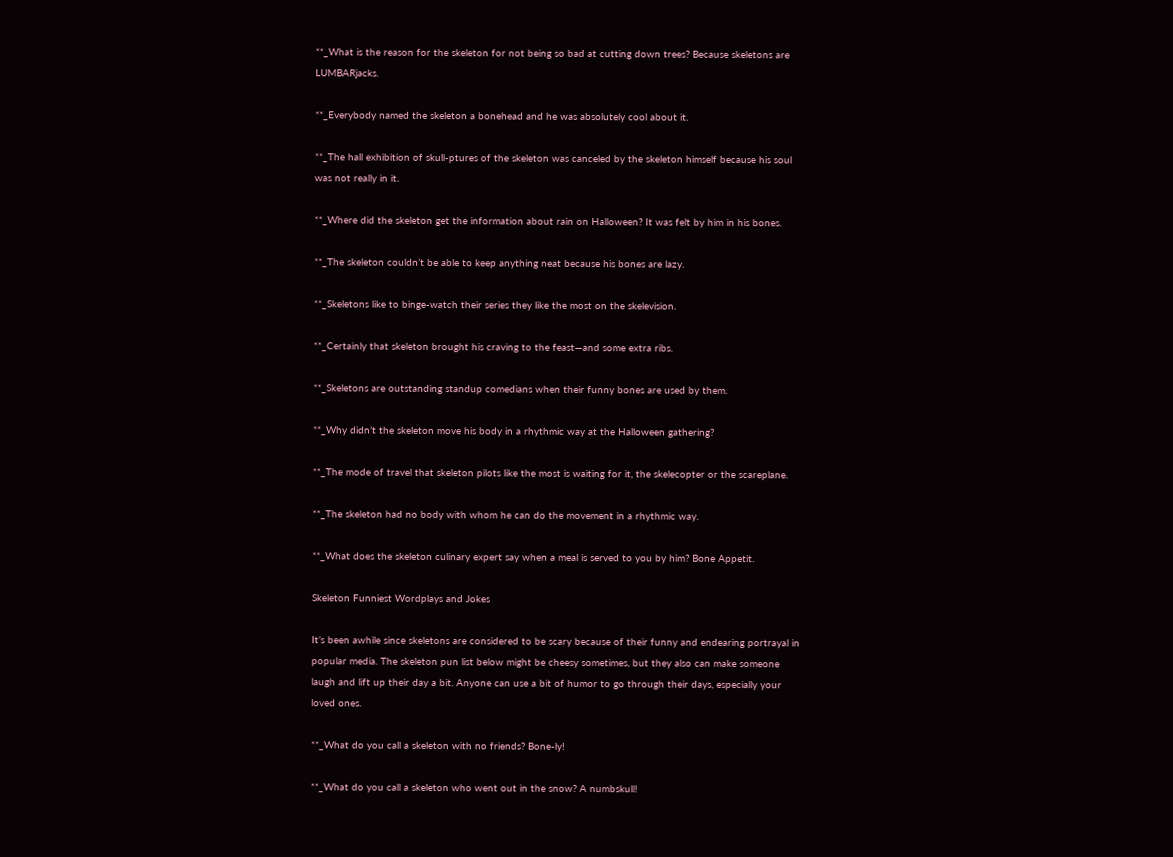**_What is the reason for the skeleton for not being so bad at cutting down trees? Because skeletons are LUMBARjacks.

**_Everybody named the skeleton a bonehead and he was absolutely cool about it.

**_The hall exhibition of skull-ptures of the skeleton was canceled by the skeleton himself because his soul was not really in it.

**_Where did the skeleton get the information about rain on Halloween? It was felt by him in his bones.

**_The skeleton couldn’t be able to keep anything neat because his bones are lazy.

**_Skeletons like to binge-watch their series they like the most on the skelevision.

**_Certainly that skeleton brought his craving to the feast—and some extra ribs.

**_Skeletons are outstanding standup comedians when their funny bones are used by them.

**_Why didn’t the skeleton move his body in a rhythmic way at the Halloween gathering?

**_The mode of travel that skeleton pilots like the most is waiting for it, the skelecopter or the scareplane.

**_The skeleton had no body with whom he can do the movement in a rhythmic way.

**_What does the skeleton culinary expert say when a meal is served to you by him? Bone Appetit.

Skeleton Funniest Wordplays and Jokes

It’s been awhile since skeletons are considered to be scary because of their funny and endearing portrayal in popular media. The skeleton pun list below might be cheesy sometimes, but they also can make someone laugh and lift up their day a bit. Anyone can use a bit of humor to go through their days, especially your loved ones.

**_What do you call a skeleton with no friends? Bone-ly!

**_What do you call a skeleton who went out in the snow? A numbskull!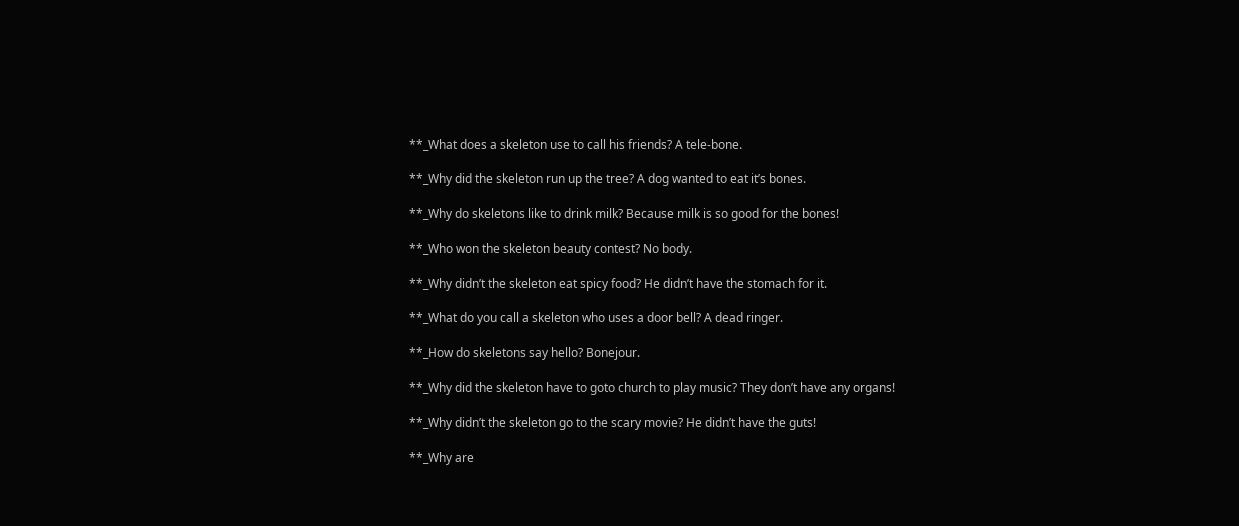**_What does a skeleton use to call his friends? A tele-bone.

**_Why did the skeleton run up the tree? A dog wanted to eat it’s bones.

**_Why do skeletons like to drink milk? Because milk is so good for the bones!

**_Who won the skeleton beauty contest? No body.

**_Why didn’t the skeleton eat spicy food? He didn’t have the stomach for it.

**_What do you call a skeleton who uses a door bell? A dead ringer.

**_How do skeletons say hello? Bonejour.

**_Why did the skeleton have to goto church to play music? They don’t have any organs!

**_Why didn’t the skeleton go to the scary movie? He didn’t have the guts!

**_Why are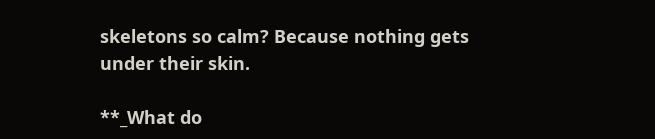skeletons so calm? Because nothing gets under their skin.

**_What do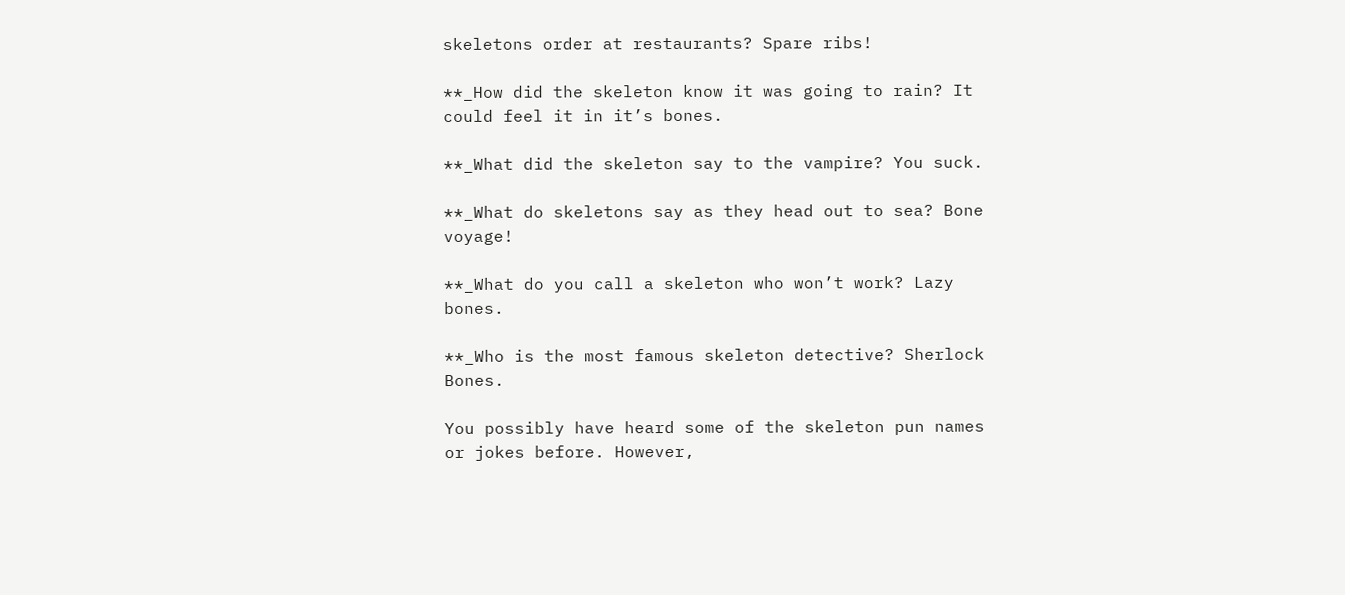skeletons order at restaurants? Spare ribs!

**_How did the skeleton know it was going to rain? It could feel it in it’s bones.

**_What did the skeleton say to the vampire? You suck.

**_What do skeletons say as they head out to sea? Bone voyage!

**_What do you call a skeleton who won’t work? Lazy bones.

**_Who is the most famous skeleton detective? Sherlock Bones.

You possibly have heard some of the skeleton pun names or jokes before. However,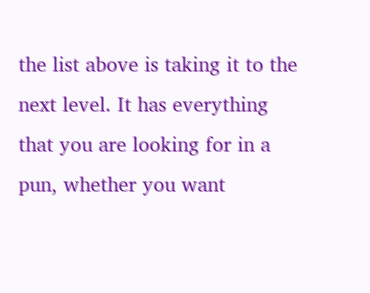the list above is taking it to the next level. It has everything that you are looking for in a pun, whether you want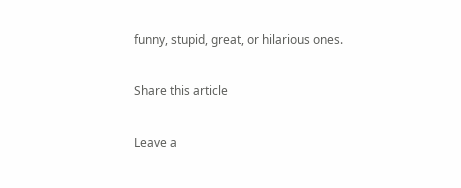funny, stupid, great, or hilarious ones.

Share this article

Leave a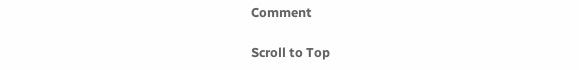Comment

Scroll to Top